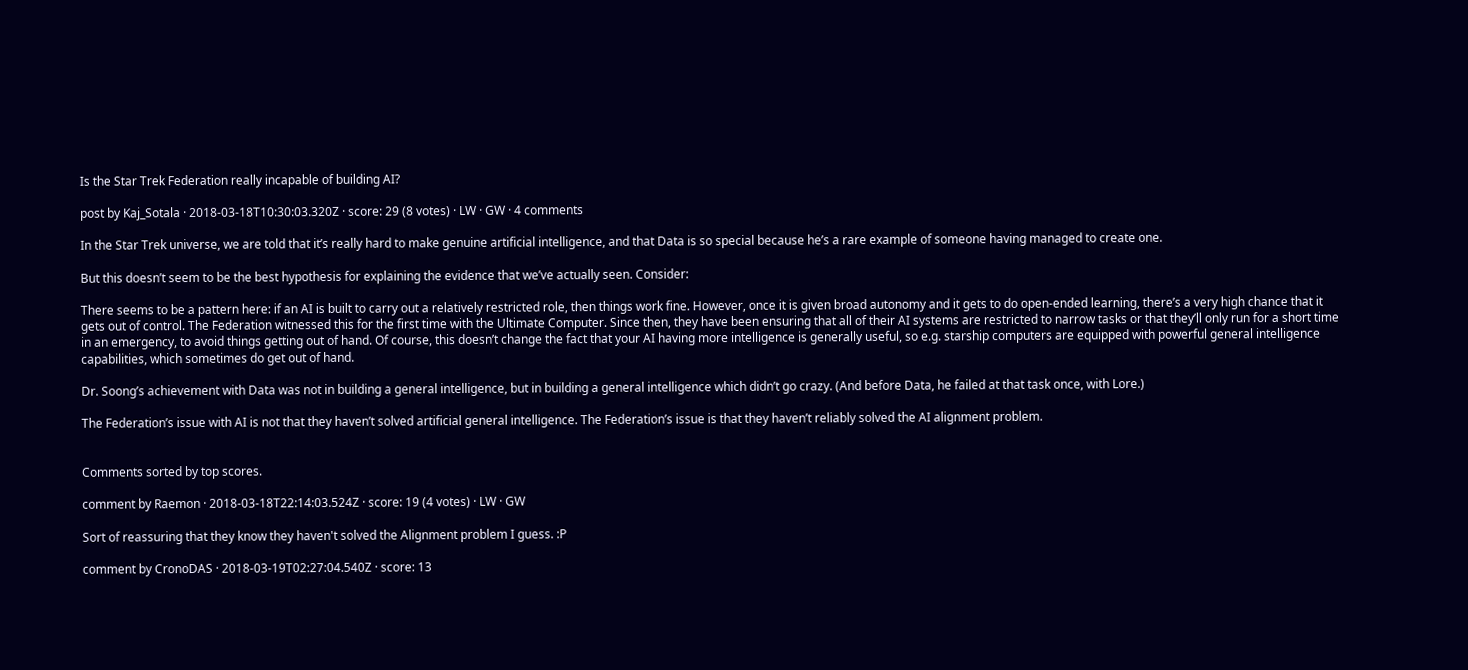Is the Star Trek Federation really incapable of building AI?

post by Kaj_Sotala · 2018-03-18T10:30:03.320Z · score: 29 (8 votes) · LW · GW · 4 comments

In the Star Trek universe, we are told that it’s really hard to make genuine artificial intelligence, and that Data is so special because he’s a rare example of someone having managed to create one.

But this doesn’t seem to be the best hypothesis for explaining the evidence that we’ve actually seen. Consider:

There seems to be a pattern here: if an AI is built to carry out a relatively restricted role, then things work fine. However, once it is given broad autonomy and it gets to do open-ended learning, there’s a very high chance that it gets out of control. The Federation witnessed this for the first time with the Ultimate Computer. Since then, they have been ensuring that all of their AI systems are restricted to narrow tasks or that they’ll only run for a short time in an emergency, to avoid things getting out of hand. Of course, this doesn’t change the fact that your AI having more intelligence is generally useful, so e.g. starship computers are equipped with powerful general intelligence capabilities, which sometimes do get out of hand.

Dr. Soong’s achievement with Data was not in building a general intelligence, but in building a general intelligence which didn’t go crazy. (And before Data, he failed at that task once, with Lore.)

The Federation’s issue with AI is not that they haven’t solved artificial general intelligence. The Federation’s issue is that they haven’t reliably solved the AI alignment problem.


Comments sorted by top scores.

comment by Raemon · 2018-03-18T22:14:03.524Z · score: 19 (4 votes) · LW · GW

Sort of reassuring that they know they haven't solved the Alignment problem I guess. :P

comment by CronoDAS · 2018-03-19T02:27:04.540Z · score: 13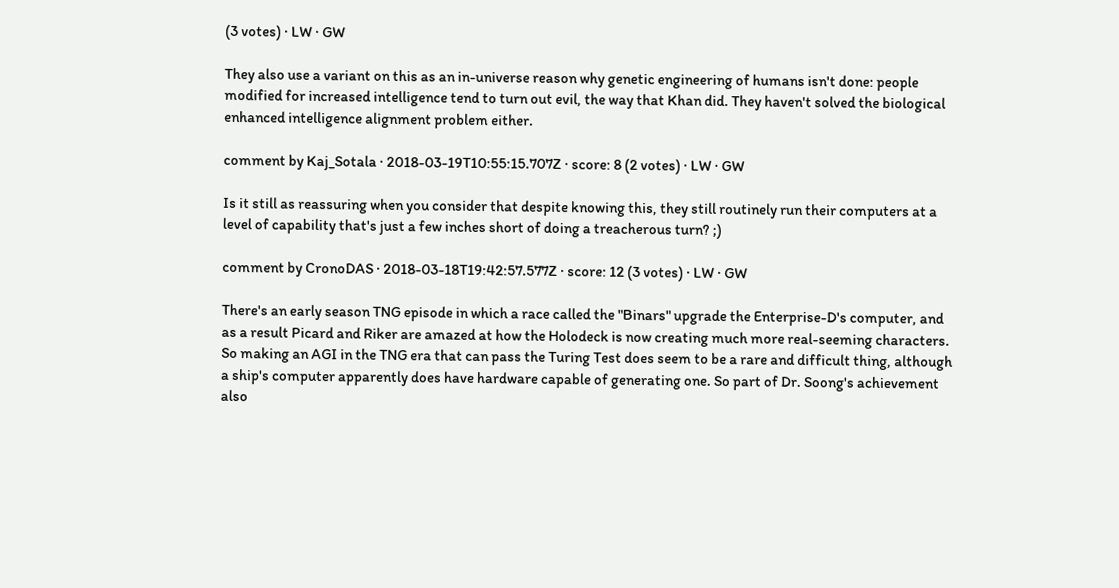(3 votes) · LW · GW

They also use a variant on this as an in-universe reason why genetic engineering of humans isn't done: people modified for increased intelligence tend to turn out evil, the way that Khan did. They haven't solved the biological enhanced intelligence alignment problem either.

comment by Kaj_Sotala · 2018-03-19T10:55:15.707Z · score: 8 (2 votes) · LW · GW

Is it still as reassuring when you consider that despite knowing this, they still routinely run their computers at a level of capability that's just a few inches short of doing a treacherous turn? ;)

comment by CronoDAS · 2018-03-18T19:42:57.577Z · score: 12 (3 votes) · LW · GW

There's an early season TNG episode in which a race called the "Binars" upgrade the Enterprise-D's computer, and as a result Picard and Riker are amazed at how the Holodeck is now creating much more real-seeming characters. So making an AGI in the TNG era that can pass the Turing Test does seem to be a rare and difficult thing, although a ship's computer apparently does have hardware capable of generating one. So part of Dr. Soong's achievement also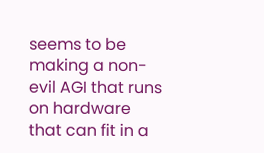seems to be making a non-evil AGI that runs on hardware that can fit in a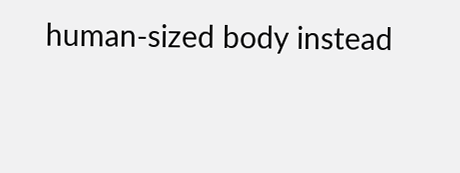human-sized body instead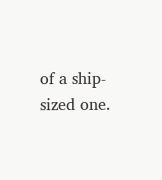of a ship-sized one.